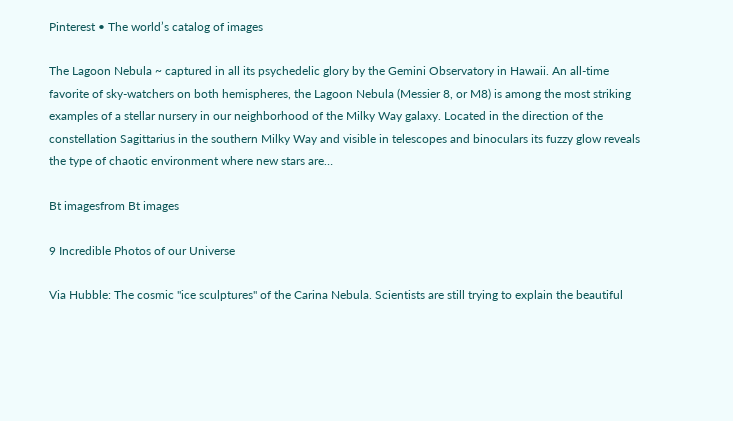Pinterest • The world’s catalog of images

The Lagoon Nebula ~ captured in all its psychedelic glory by the Gemini Observatory in Hawaii. An all-time favorite of sky-watchers on both hemispheres, the Lagoon Nebula (Messier 8, or M8) is among the most striking examples of a stellar nursery in our neighborhood of the Milky Way galaxy. Located in the direction of the constellation Sagittarius in the southern Milky Way and visible in telescopes and binoculars its fuzzy glow reveals the type of chaotic environment where new stars are…

Bt imagesfrom Bt images

9 Incredible Photos of our Universe

Via Hubble: The cosmic "ice sculptures" of the Carina Nebula. Scientists are still trying to explain the beautiful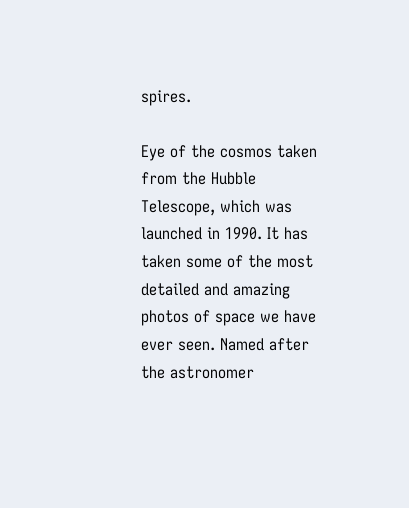spires.

Eye of the cosmos taken from the Hubble Telescope, which was launched in 1990. It has taken some of the most detailed and amazing photos of space we have ever seen. Named after the astronomer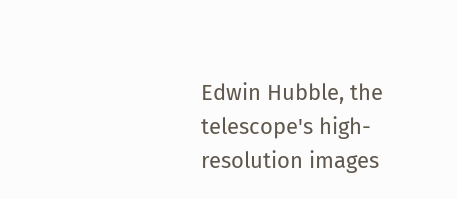Edwin Hubble, the telescope's high-resolution images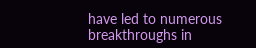have led to numerous breakthroughs in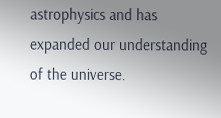astrophysics and has expanded our understanding of the universe.